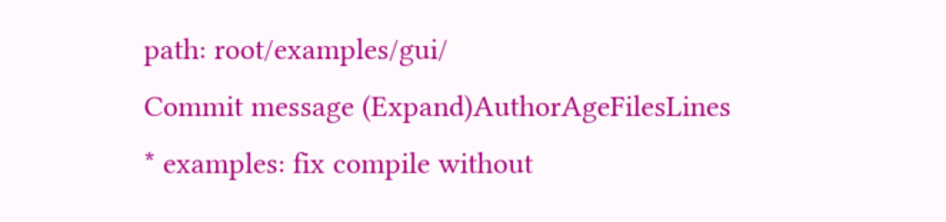path: root/examples/gui/
Commit message (Expand)AuthorAgeFilesLines
* examples: fix compile without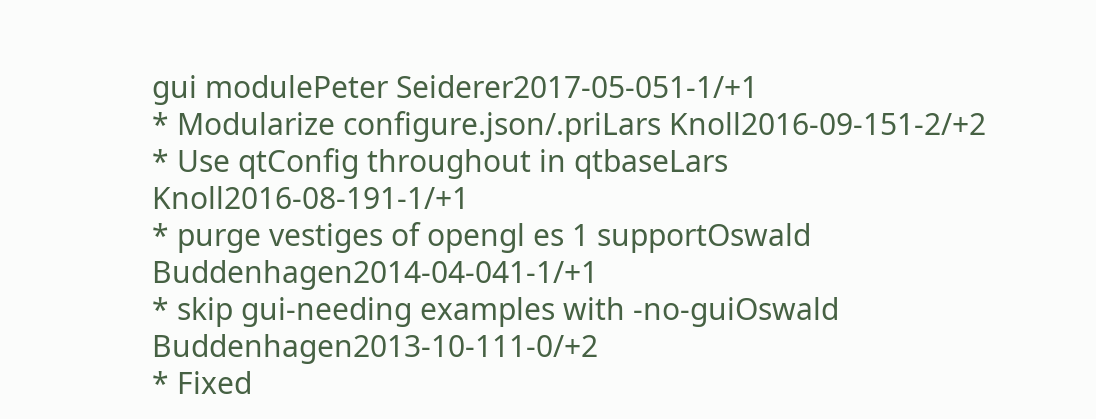gui modulePeter Seiderer2017-05-051-1/+1
* Modularize configure.json/.priLars Knoll2016-09-151-2/+2
* Use qtConfig throughout in qtbaseLars Knoll2016-08-191-1/+1
* purge vestiges of opengl es 1 supportOswald Buddenhagen2014-04-041-1/+1
* skip gui-needing examples with -no-guiOswald Buddenhagen2013-10-111-0/+2
* Fixed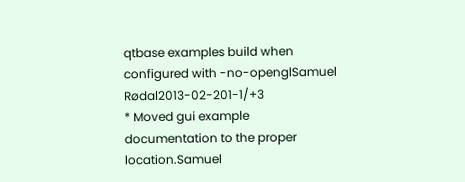qtbase examples build when configured with -no-openglSamuel Rødal2013-02-201-1/+3
* Moved gui example documentation to the proper location.Samuel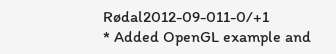Rødal2012-09-011-0/+1
* Added OpenGL example and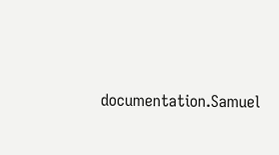documentation.Samuel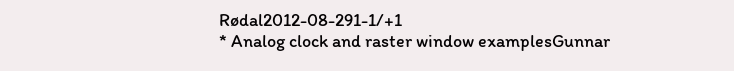Rødal2012-08-291-1/+1
* Analog clock and raster window examplesGunnar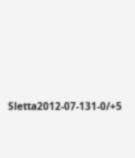Sletta2012-07-131-0/+5